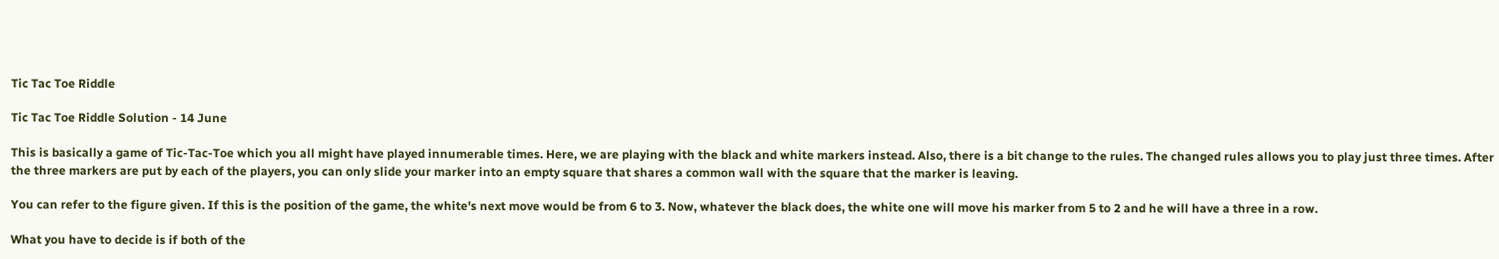Tic Tac Toe Riddle

Tic Tac Toe Riddle Solution - 14 June

This is basically a game of Tic-Tac-Toe which you all might have played innumerable times. Here, we are playing with the black and white markers instead. Also, there is a bit change to the rules. The changed rules allows you to play just three times. After the three markers are put by each of the players, you can only slide your marker into an empty square that shares a common wall with the square that the marker is leaving.

You can refer to the figure given. If this is the position of the game, the white's next move would be from 6 to 3. Now, whatever the black does, the white one will move his marker from 5 to 2 and he will have a three in a row.

What you have to decide is if both of the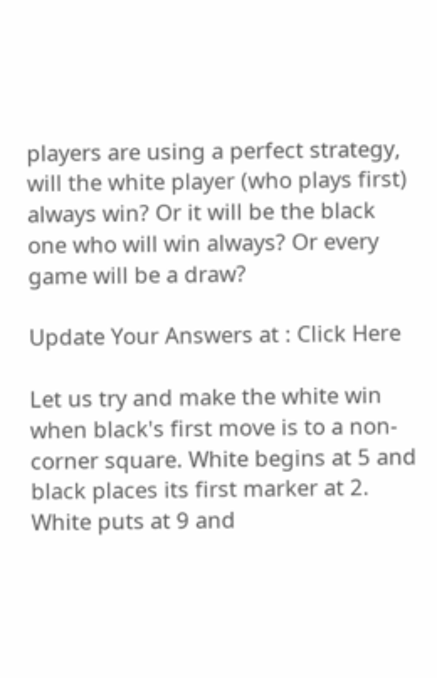players are using a perfect strategy, will the white player (who plays first) always win? Or it will be the black one who will win always? Or every game will be a draw?

Update Your Answers at : Click Here

Let us try and make the white win when black's first move is to a non-corner square. White begins at 5 and black places its first marker at 2. White puts at 9 and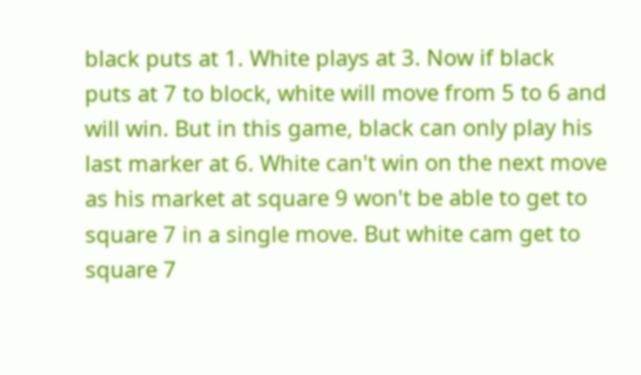black puts at 1. White plays at 3. Now if black puts at 7 to block, white will move from 5 to 6 and will win. But in this game, black can only play his last marker at 6. White can't win on the next move as his market at square 9 won't be able to get to square 7 in a single move. But white cam get to square 7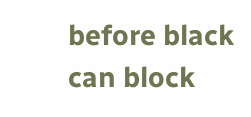before black can block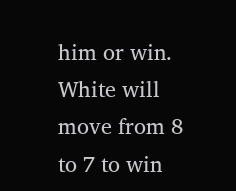him or win. White will move from 8 to 7 to win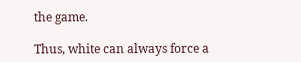the game.

Thus, white can always force a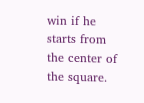win if he starts from the center of the square.